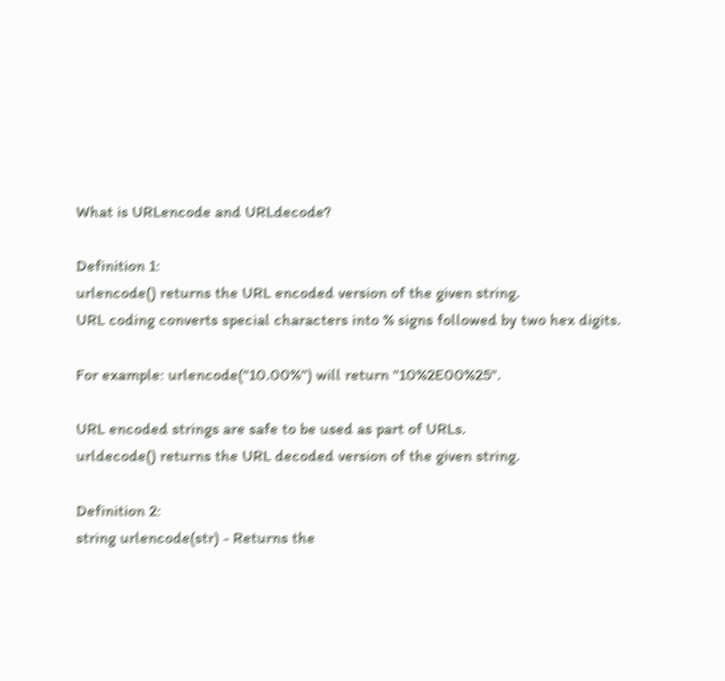What is URLencode and URLdecode?

Definition 1:
urlencode() returns the URL encoded version of the given string.
URL coding converts special characters into % signs followed by two hex digits.

For example: urlencode("10.00%") will return "10%2E00%25".

URL encoded strings are safe to be used as part of URLs.
urldecode() returns the URL decoded version of the given string.

Definition 2:
string urlencode(str) - Returns the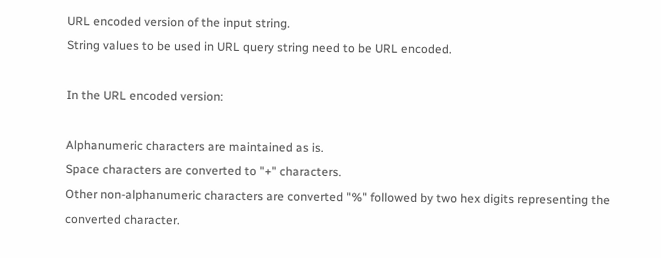URL encoded version of the input string.
String values to be used in URL query string need to be URL encoded.

In the URL encoded version:

Alphanumeric characters are maintained as is.
Space characters are converted to "+" characters.
Other non-alphanumeric characters are converted "%" followed by two hex digits representing the converted character.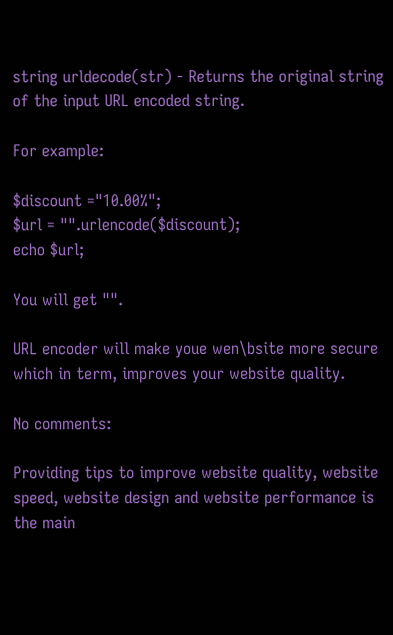string urldecode(str) - Returns the original string of the input URL encoded string.

For example:

$discount ="10.00%";
$url = "".urlencode($discount);
echo $url;

You will get "".

URL encoder will make youe wen\bsite more secure which in term, improves your website quality.

No comments:

Providing tips to improve website quality, website speed, website design and website performance is the main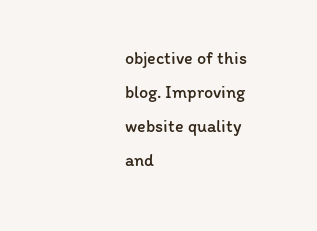objective of this blog. Improving website quality and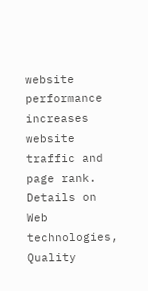website performance increases website traffic and page rank. Details on Web technologies, Quality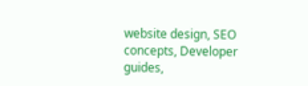website design, SEO concepts, Developer guides,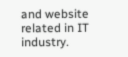and website related in IT industry.